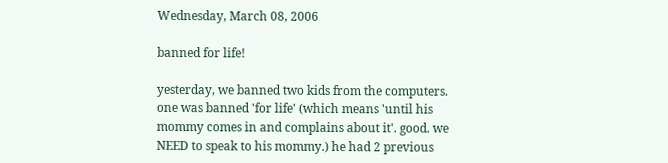Wednesday, March 08, 2006

banned for life!

yesterday, we banned two kids from the computers. one was banned 'for life' (which means 'until his mommy comes in and complains about it'. good. we NEED to speak to his mommy.) he had 2 previous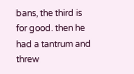bans, the third is for good. then he had a tantrum and threw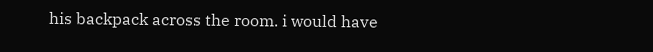his backpack across the room. i would have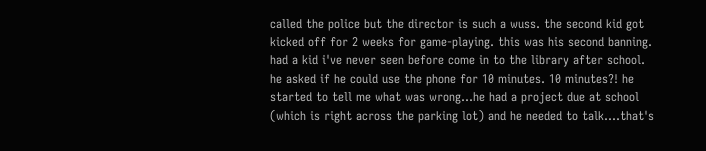called the police but the director is such a wuss. the second kid got kicked off for 2 weeks for game-playing. this was his second banning.
had a kid i've never seen before come in to the library after school. he asked if he could use the phone for 10 minutes. 10 minutes?! he started to tell me what was wrong...he had a project due at school (which is right across the parking lot) and he needed to talk....that's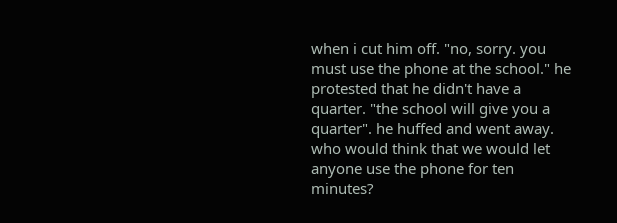when i cut him off. "no, sorry. you must use the phone at the school." he protested that he didn't have a quarter. "the school will give you a quarter". he huffed and went away. who would think that we would let anyone use the phone for ten minutes?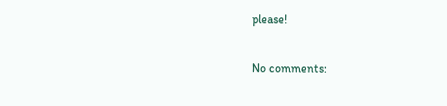please!

No comments: